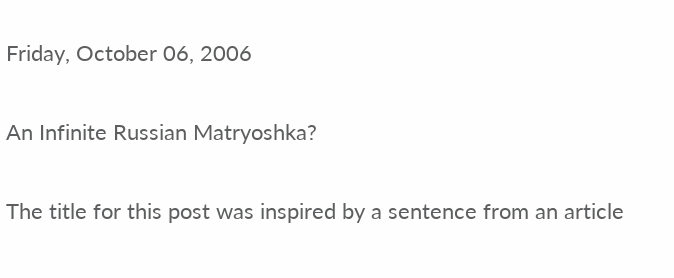Friday, October 06, 2006

An Infinite Russian Matryoshka?

The title for this post was inspired by a sentence from an article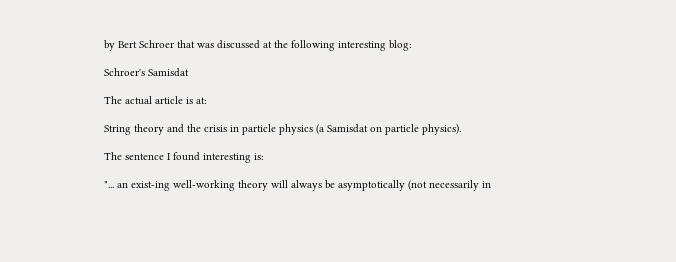by Bert Schroer that was discussed at the following interesting blog:

Schroer's Samisdat

The actual article is at:

String theory and the crisis in particle physics (a Samisdat on particle physics).

The sentence I found interesting is:

"... an exist-ing well-working theory will always be asymptotically (not necessarily in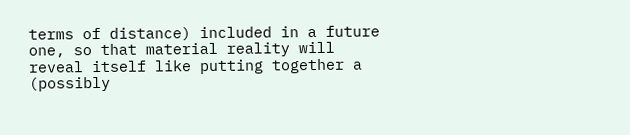terms of distance) included in a future one, so that material reality will reveal itself like putting together a (possibly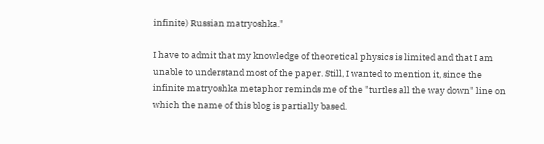infinite) Russian matryoshka."

I have to admit that my knowledge of theoretical physics is limited and that I am unable to understand most of the paper. Still, I wanted to mention it, since the infinite matryoshka metaphor reminds me of the "turtles all the way down" line on which the name of this blog is partially based.